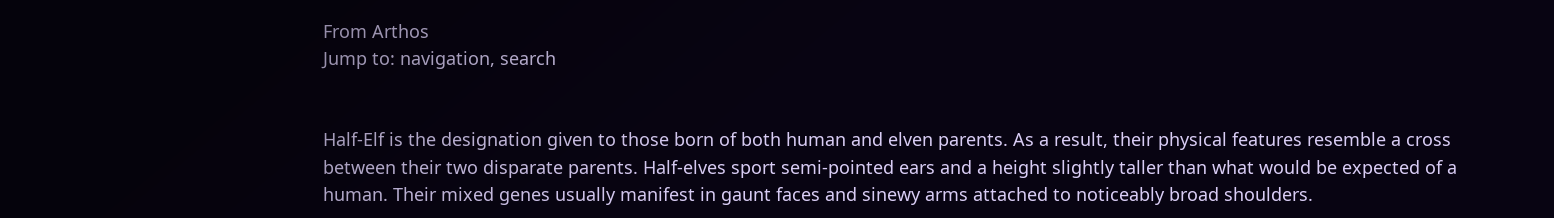From Arthos
Jump to: navigation, search


Half-Elf is the designation given to those born of both human and elven parents. As a result, their physical features resemble a cross between their two disparate parents. Half-elves sport semi-pointed ears and a height slightly taller than what would be expected of a human. Their mixed genes usually manifest in gaunt faces and sinewy arms attached to noticeably broad shoulders.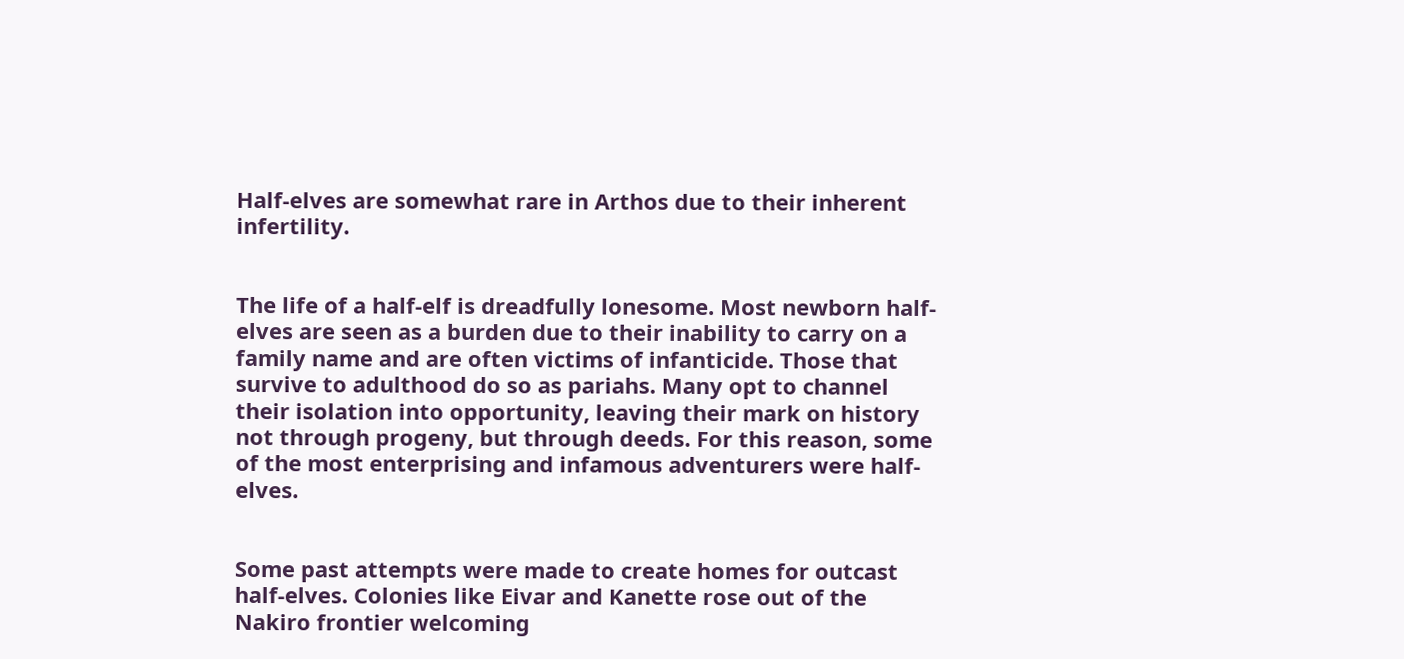Half-elves are somewhat rare in Arthos due to their inherent infertility.


The life of a half-elf is dreadfully lonesome. Most newborn half-elves are seen as a burden due to their inability to carry on a family name and are often victims of infanticide. Those that survive to adulthood do so as pariahs. Many opt to channel their isolation into opportunity, leaving their mark on history not through progeny, but through deeds. For this reason, some of the most enterprising and infamous adventurers were half-elves.


Some past attempts were made to create homes for outcast half-elves. Colonies like Eivar and Kanette rose out of the Nakiro frontier welcoming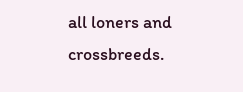all loners and crossbreeds.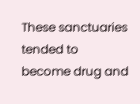These sanctuaries tended to become drug and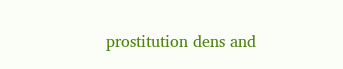prostitution dens and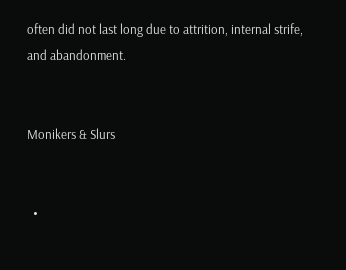often did not last long due to attrition, internal strife, and abandonment.


Monikers & Slurs


  •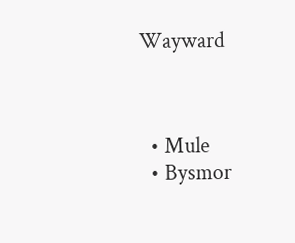Wayward



  • Mule
  • Bysmor